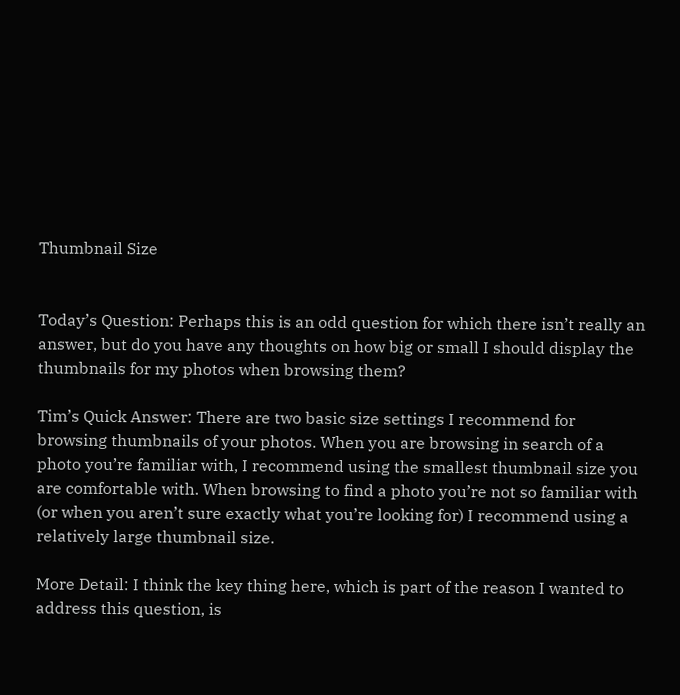Thumbnail Size


Today’s Question: Perhaps this is an odd question for which there isn’t really an answer, but do you have any thoughts on how big or small I should display the thumbnails for my photos when browsing them?

Tim’s Quick Answer: There are two basic size settings I recommend for browsing thumbnails of your photos. When you are browsing in search of a photo you’re familiar with, I recommend using the smallest thumbnail size you are comfortable with. When browsing to find a photo you’re not so familiar with (or when you aren’t sure exactly what you’re looking for) I recommend using a relatively large thumbnail size.

More Detail: I think the key thing here, which is part of the reason I wanted to address this question, is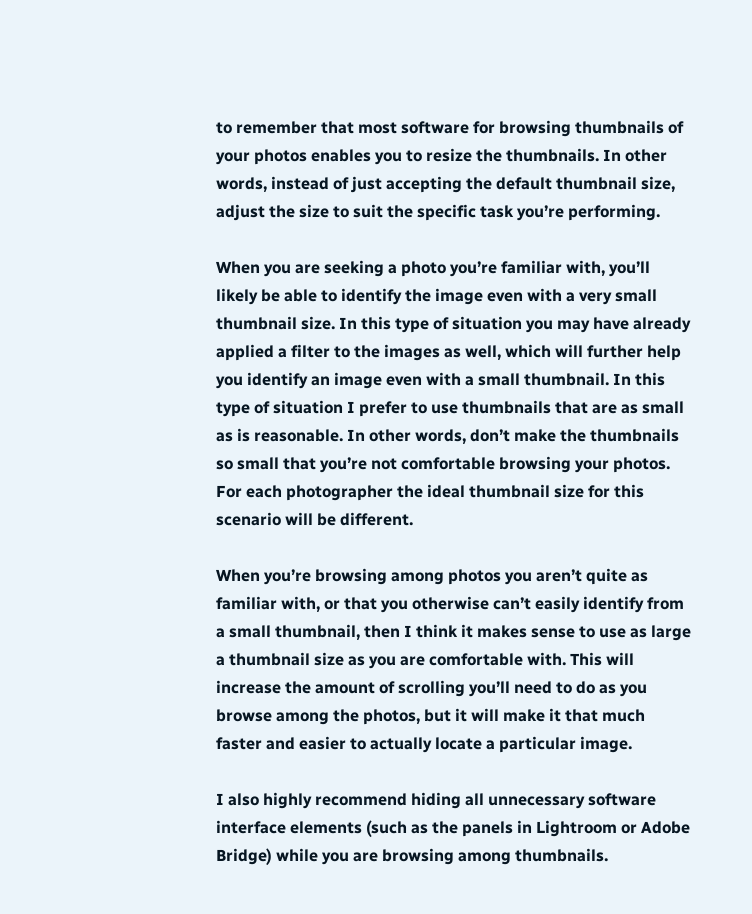to remember that most software for browsing thumbnails of your photos enables you to resize the thumbnails. In other words, instead of just accepting the default thumbnail size, adjust the size to suit the specific task you’re performing.

When you are seeking a photo you’re familiar with, you’ll likely be able to identify the image even with a very small thumbnail size. In this type of situation you may have already applied a filter to the images as well, which will further help you identify an image even with a small thumbnail. In this type of situation I prefer to use thumbnails that are as small as is reasonable. In other words, don’t make the thumbnails so small that you’re not comfortable browsing your photos. For each photographer the ideal thumbnail size for this scenario will be different.

When you’re browsing among photos you aren’t quite as familiar with, or that you otherwise can’t easily identify from a small thumbnail, then I think it makes sense to use as large a thumbnail size as you are comfortable with. This will increase the amount of scrolling you’ll need to do as you browse among the photos, but it will make it that much faster and easier to actually locate a particular image.

I also highly recommend hiding all unnecessary software interface elements (such as the panels in Lightroom or Adobe Bridge) while you are browsing among thumbnails.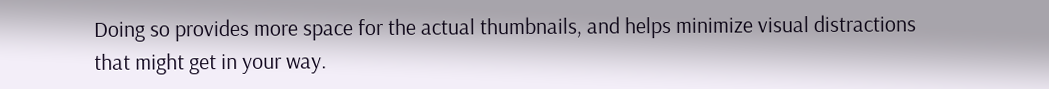Doing so provides more space for the actual thumbnails, and helps minimize visual distractions that might get in your way.